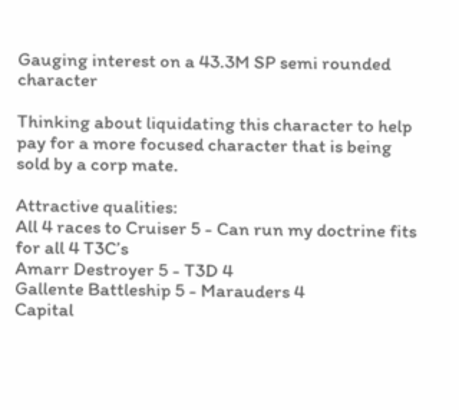Gauging interest on a 43.3M SP semi rounded character

Thinking about liquidating this character to help pay for a more focused character that is being sold by a corp mate.

Attractive qualities:
All 4 races to Cruiser 5 - Can run my doctrine fits for all 4 T3C’s
Amarr Destroyer 5 - T3D 4
Gallente Battleship 5 - Marauders 4
Capital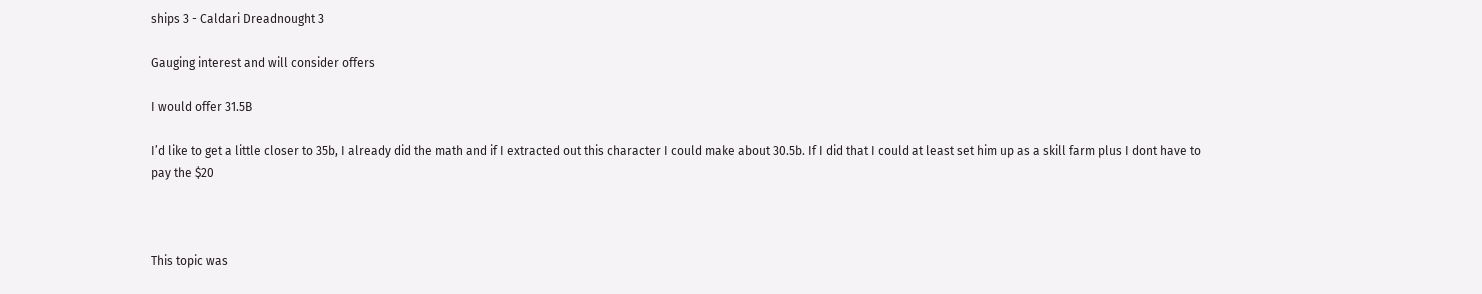ships 3 - Caldari Dreadnought 3

Gauging interest and will consider offers

I would offer 31.5B

I’d like to get a little closer to 35b, I already did the math and if I extracted out this character I could make about 30.5b. If I did that I could at least set him up as a skill farm plus I dont have to pay the $20



This topic was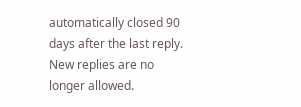automatically closed 90 days after the last reply. New replies are no longer allowed.